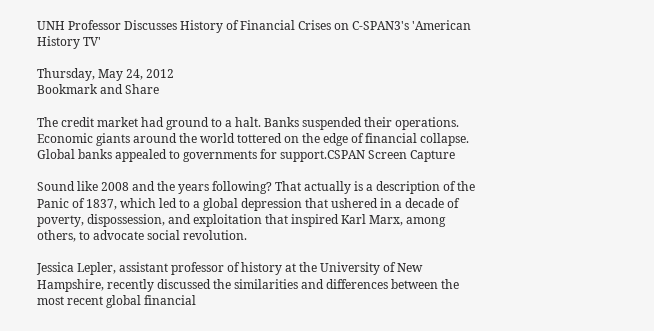UNH Professor Discusses History of Financial Crises on C-SPAN3's 'American History TV'

Thursday, May 24, 2012
Bookmark and Share

The credit market had ground to a halt. Banks suspended their operations. Economic giants around the world tottered on the edge of financial collapse. Global banks appealed to governments for support.CSPAN Screen Capture

Sound like 2008 and the years following? That actually is a description of the Panic of 1837, which led to a global depression that ushered in a decade of poverty, dispossession, and exploitation that inspired Karl Marx, among others, to advocate social revolution.

Jessica Lepler, assistant professor of history at the University of New Hampshire, recently discussed the similarities and differences between the most recent global financial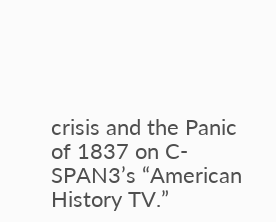crisis and the Panic of 1837 on C-SPAN3’s “American History TV.”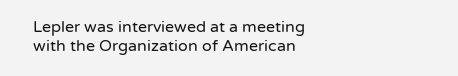Lepler was interviewed at a meeting with the Organization of American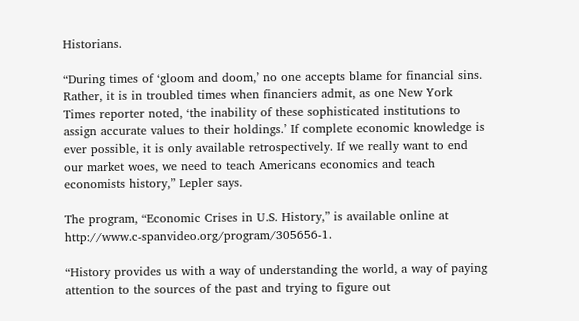Historians.

“During times of ‘gloom and doom,’ no one accepts blame for financial sins. Rather, it is in troubled times when financiers admit, as one New York Times reporter noted, ‘the inability of these sophisticated institutions to assign accurate values to their holdings.’ If complete economic knowledge is ever possible, it is only available retrospectively. If we really want to end our market woes, we need to teach Americans economics and teach economists history,” Lepler says.

The program, “Economic Crises in U.S. History,” is available online at http://www.c-spanvideo.org/program/305656-1.

“History provides us with a way of understanding the world, a way of paying attention to the sources of the past and trying to figure out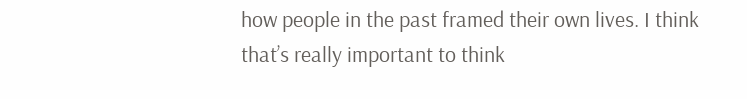how people in the past framed their own lives. I think that’s really important to think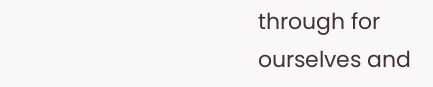through for ourselves and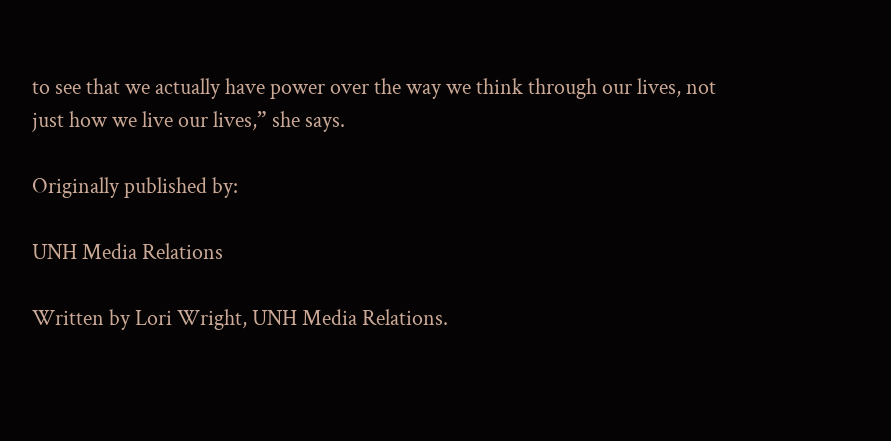to see that we actually have power over the way we think through our lives, not just how we live our lives,” she says.

Originally published by:

UNH Media Relations

Written by Lori Wright, UNH Media Relations.